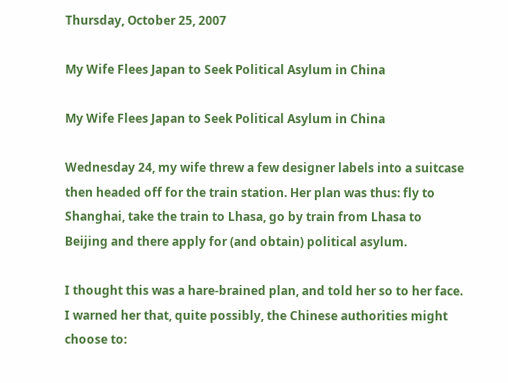Thursday, October 25, 2007

My Wife Flees Japan to Seek Political Asylum in China

My Wife Flees Japan to Seek Political Asylum in China

Wednesday 24, my wife threw a few designer labels into a suitcase then headed off for the train station. Her plan was thus: fly to Shanghai, take the train to Lhasa, go by train from Lhasa to Beijing and there apply for (and obtain) political asylum.

I thought this was a hare-brained plan, and told her so to her face. I warned her that, quite possibly, the Chinese authorities might choose to: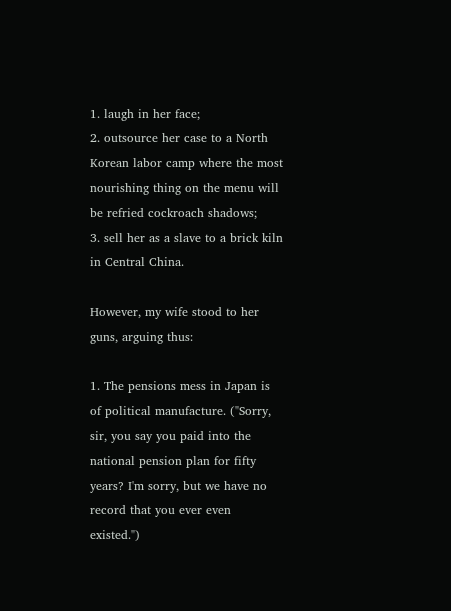1. laugh in her face;
2. outsource her case to a North Korean labor camp where the most nourishing thing on the menu will be refried cockroach shadows;
3. sell her as a slave to a brick kiln in Central China.

However, my wife stood to her guns, arguing thus:

1. The pensions mess in Japan is of political manufacture. ("Sorry, sir, you say you paid into the national pension plan for fifty years? I'm sorry, but we have no record that you ever even existed.")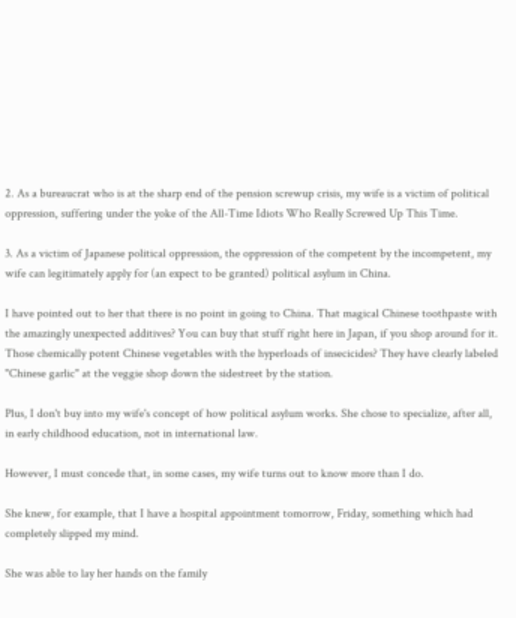2. As a bureaucrat who is at the sharp end of the pension screwup crisis, my wife is a victim of political oppression, suffering under the yoke of the All-Time Idiots Who Really Screwed Up This Time.

3. As a victim of Japanese political oppression, the oppression of the competent by the incompetent, my wife can legitimately apply for (an expect to be granted) political asylum in China.

I have pointed out to her that there is no point in going to China. That magical Chinese toothpaste with the amazingly unexpected additives? You can buy that stuff right here in Japan, if you shop around for it. Those chemically potent Chinese vegetables with the hyperloads of insecicides? They have clearly labeled "Chinese garlic" at the veggie shop down the sidestreet by the station.

Plus, I don't buy into my wife's concept of how political asylum works. She chose to specialize, after all, in early childhood education, not in international law.

However, I must concede that, in some cases, my wife turns out to know more than I do.

She knew, for example, that I have a hospital appointment tomorrow, Friday, something which had completely slipped my mind.

She was able to lay her hands on the family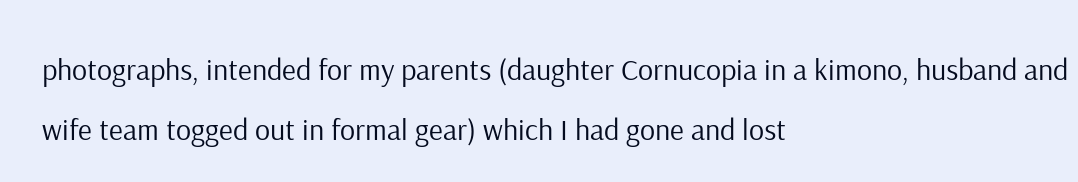photographs, intended for my parents (daughter Cornucopia in a kimono, husband and wife team togged out in formal gear) which I had gone and lost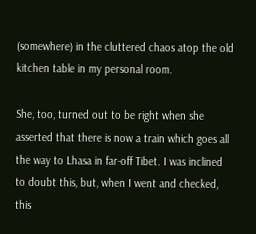(somewhere) in the cluttered chaos atop the old kitchen table in my personal room.

She, too, turned out to be right when she asserted that there is now a train which goes all the way to Lhasa in far-off Tibet. I was inclined to doubt this, but, when I went and checked, this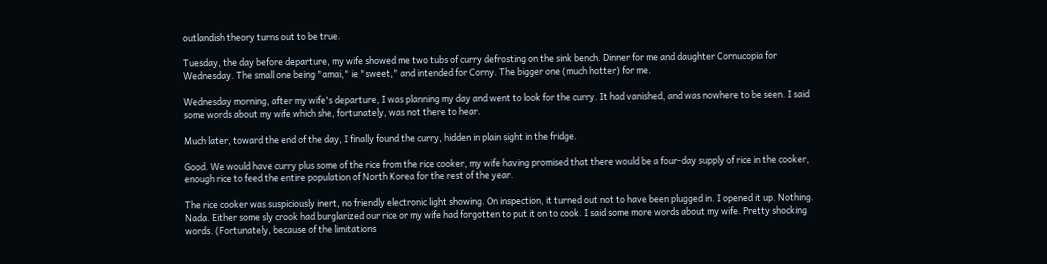outlandish theory turns out to be true.

Tuesday, the day before departure, my wife showed me two tubs of curry defrosting on the sink bench. Dinner for me and daughter Cornucopia for Wednesday. The small one being "amai," ie "sweet," and intended for Corny. The bigger one (much hotter) for me.

Wednesday morning, after my wife's departure, I was planning my day and went to look for the curry. It had vanished, and was nowhere to be seen. I said some words about my wife which she, fortunately, was not there to hear.

Much later, toward the end of the day, I finally found the curry, hidden in plain sight in the fridge.

Good. We would have curry plus some of the rice from the rice cooker, my wife having promised that there would be a four-day supply of rice in the cooker, enough rice to feed the entire population of North Korea for the rest of the year.

The rice cooker was suspiciously inert, no friendly electronic light showing. On inspection, it turned out not to have been plugged in. I opened it up. Nothing. Nada. Either some sly crook had burglarized our rice or my wife had forgotten to put it on to cook. I said some more words about my wife. Pretty shocking words. (Fortunately, because of the limitations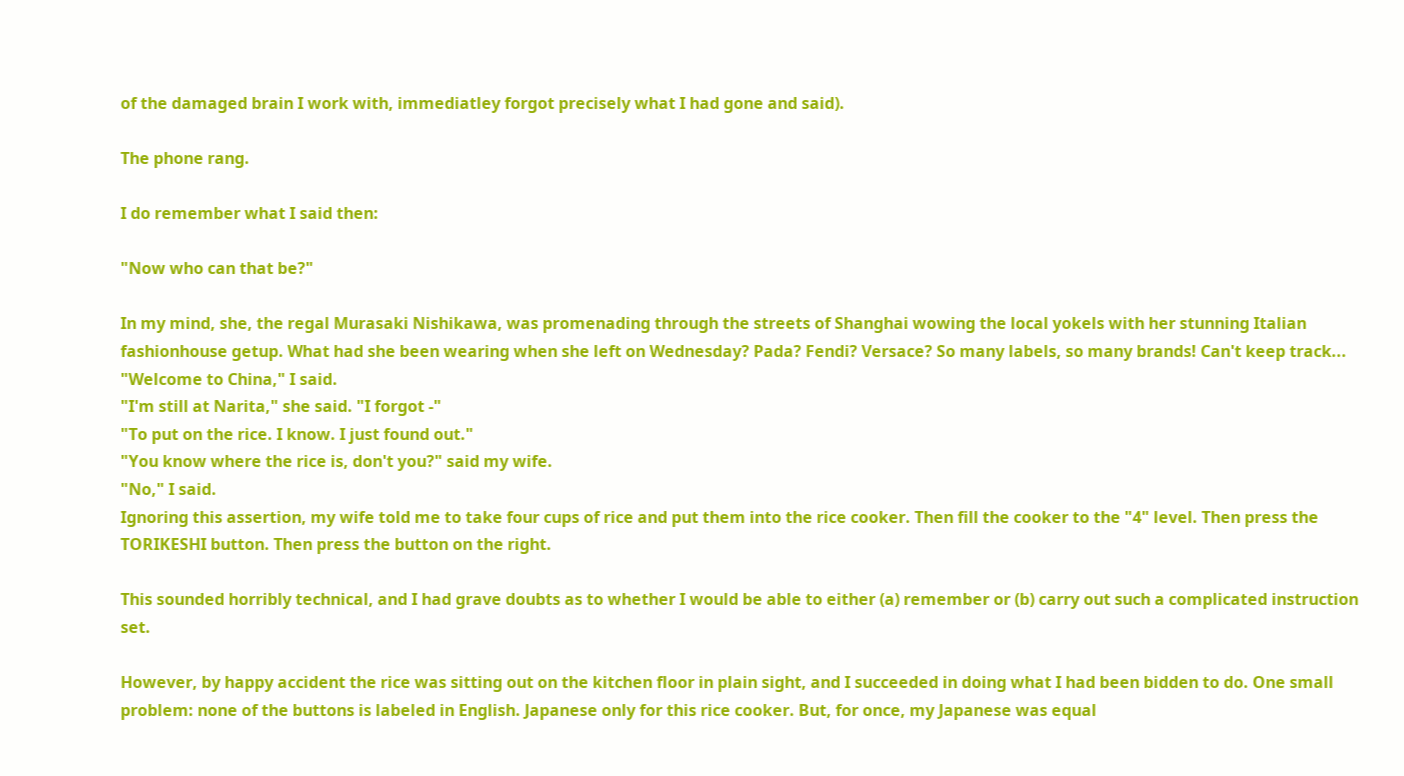of the damaged brain I work with, immediatley forgot precisely what I had gone and said).

The phone rang.

I do remember what I said then:

"Now who can that be?"

In my mind, she, the regal Murasaki Nishikawa, was promenading through the streets of Shanghai wowing the local yokels with her stunning Italian fashionhouse getup. What had she been wearing when she left on Wednesday? Pada? Fendi? Versace? So many labels, so many brands! Can't keep track...
"Welcome to China," I said.
"I'm still at Narita," she said. "I forgot -"
"To put on the rice. I know. I just found out."
"You know where the rice is, don't you?" said my wife.
"No," I said.
Ignoring this assertion, my wife told me to take four cups of rice and put them into the rice cooker. Then fill the cooker to the "4" level. Then press the TORIKESHI button. Then press the button on the right.

This sounded horribly technical, and I had grave doubts as to whether I would be able to either (a) remember or (b) carry out such a complicated instruction set.

However, by happy accident the rice was sitting out on the kitchen floor in plain sight, and I succeeded in doing what I had been bidden to do. One small problem: none of the buttons is labeled in English. Japanese only for this rice cooker. But, for once, my Japanese was equal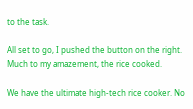to the task.

All set to go, I pushed the button on the right. Much to my amazement, the rice cooked.

We have the ultimate high-tech rice cooker. No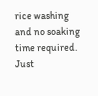rice washing and no soaking time required. Just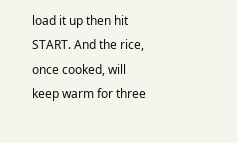load it up then hit START. And the rice, once cooked, will keep warm for three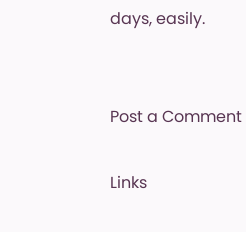days, easily.


Post a Comment

Links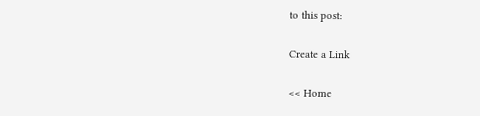to this post:

Create a Link

<< Home